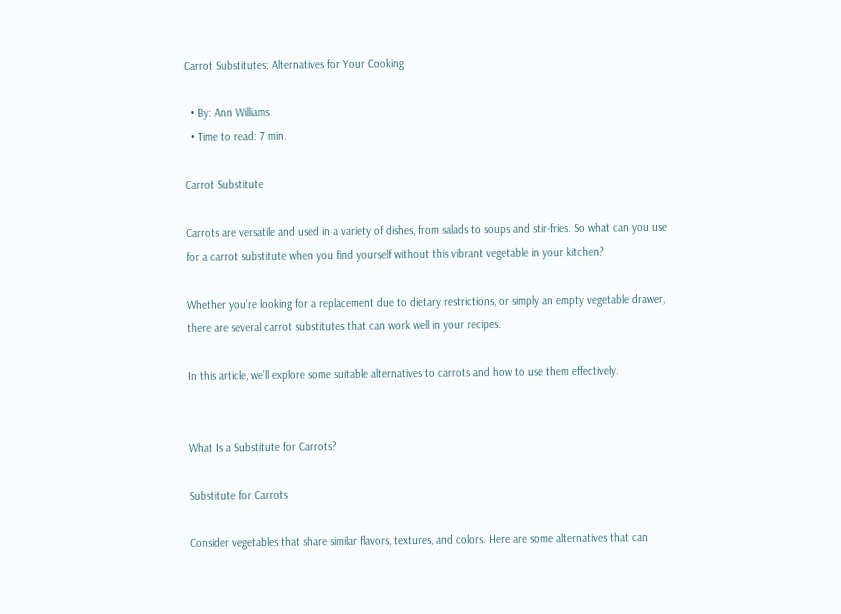Carrot Substitutes: Alternatives for Your Cooking

  • By: Ann Williams
  • Time to read: 7 min.

Carrot Substitute

Carrots are versatile and used in a variety of dishes, from salads to soups and stir-fries. So what can you use for a carrot substitute when you find yourself without this vibrant vegetable in your kitchen?

Whether you’re looking for a replacement due to dietary restrictions, or simply an empty vegetable drawer, there are several carrot substitutes that can work well in your recipes.

In this article, we’ll explore some suitable alternatives to carrots and how to use them effectively.


What Is a Substitute for Carrots?

Substitute for Carrots

Consider vegetables that share similar flavors, textures, and colors. Here are some alternatives that can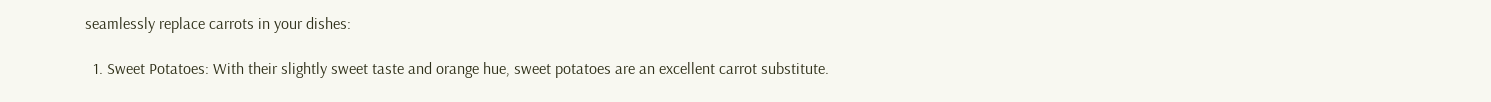seamlessly replace carrots in your dishes:

  1. Sweet Potatoes: With their slightly sweet taste and orange hue, sweet potatoes are an excellent carrot substitute.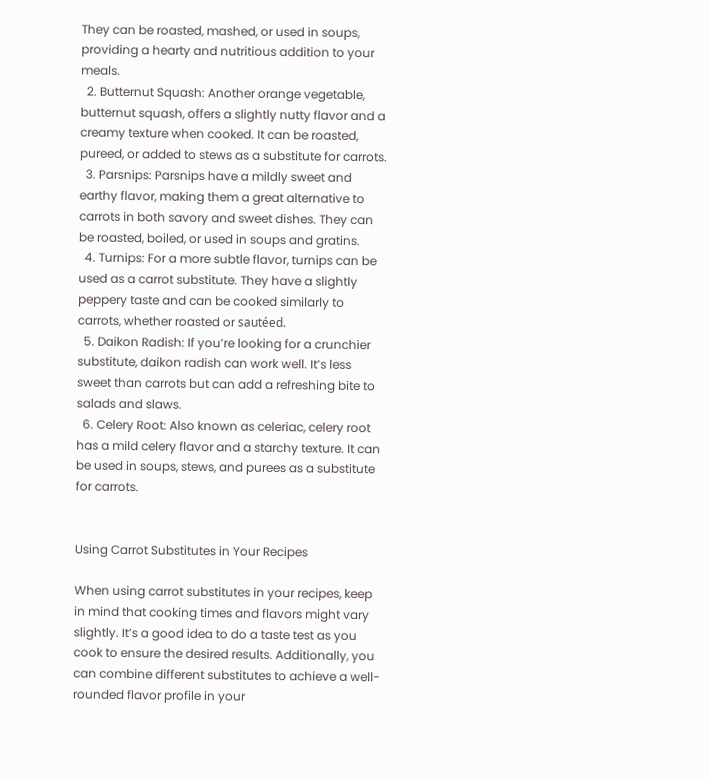They can be roasted, mashed, or used in soups, providing a hearty and nutritious addition to your meals.
  2. Butternut Squash: Another orange vegetable, butternut squash, offers a slightly nutty flavor and a creamy texture when cooked. It can be roasted, pureed, or added to stews as a substitute for carrots.
  3. Parsnips: Parsnips have a mildly sweet and earthy flavor, making them a great alternative to carrots in both savory and sweet dishes. They can be roasted, boiled, or used in soups and gratins.
  4. Turnips: For a more subtle flavor, turnips can be used as a carrot substitute. They have a slightly peppery taste and can be cooked similarly to carrots, whether roasted or sautéed.
  5. Daikon Radish: If you’re looking for a crunchier substitute, daikon radish can work well. It’s less sweet than carrots but can add a refreshing bite to salads and slaws.
  6. Celery Root: Also known as celeriac, celery root has a mild celery flavor and a starchy texture. It can be used in soups, stews, and purees as a substitute for carrots.


Using Carrot Substitutes in Your Recipes

When using carrot substitutes in your recipes, keep in mind that cooking times and flavors might vary slightly. It’s a good idea to do a taste test as you cook to ensure the desired results. Additionally, you can combine different substitutes to achieve a well-rounded flavor profile in your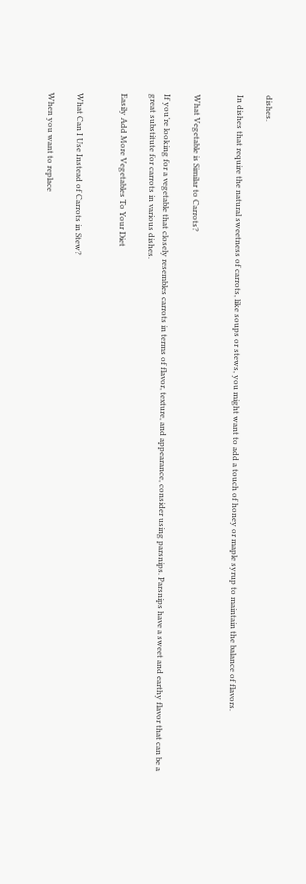dishes.

In dishes that require the natural sweetness of carrots, like soups or stews, you might want to add a touch of honey or maple syrup to maintain the balance of flavors.


What Vegetable is Similar to Carrots?

If you’re looking for a vegetable that closely resembles carrots in terms of flavor, texture, and appearance, consider using parsnips. Parsnips have a sweet and earthy flavor that can be a great substitute for carrots in various dishes.

Easily Add More Vegetables To Your Diet


What Can I Use Instead of Carrots in Stew?

When you want to replace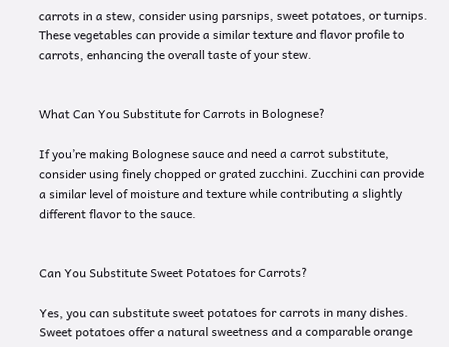carrots in a stew, consider using parsnips, sweet potatoes, or turnips. These vegetables can provide a similar texture and flavor profile to carrots, enhancing the overall taste of your stew.


What Can You Substitute for Carrots in Bolognese?

If you’re making Bolognese sauce and need a carrot substitute, consider using finely chopped or grated zucchini. Zucchini can provide a similar level of moisture and texture while contributing a slightly different flavor to the sauce.


Can You Substitute Sweet Potatoes for Carrots?

Yes, you can substitute sweet potatoes for carrots in many dishes. Sweet potatoes offer a natural sweetness and a comparable orange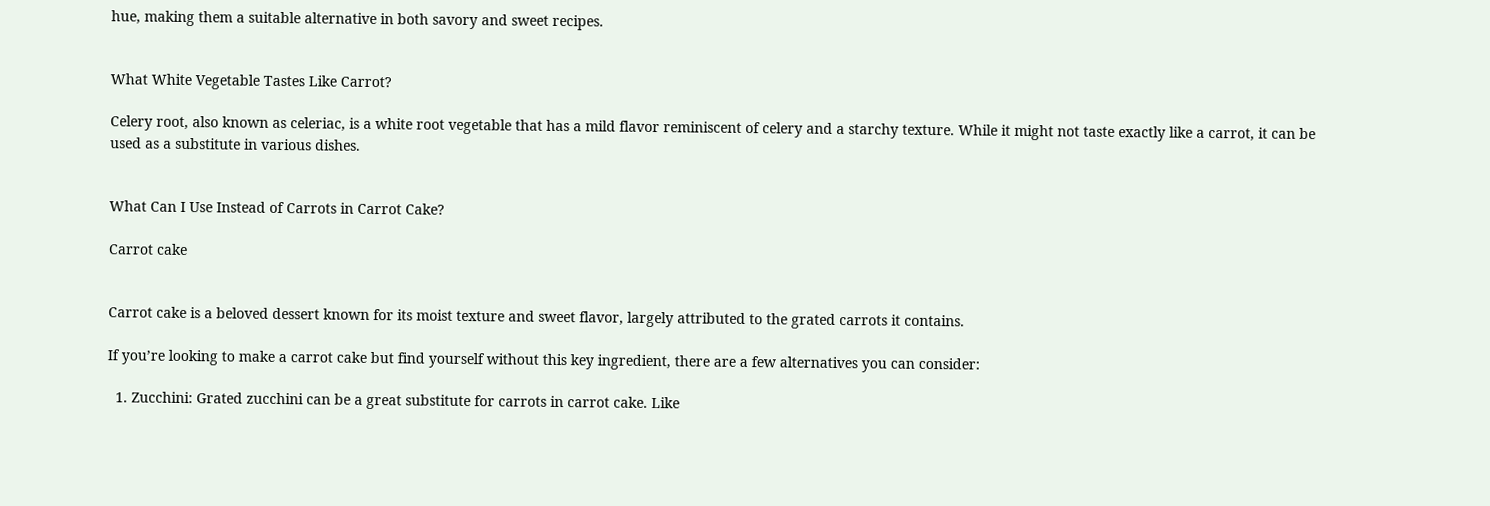hue, making them a suitable alternative in both savory and sweet recipes.


What White Vegetable Tastes Like Carrot?

Celery root, also known as celeriac, is a white root vegetable that has a mild flavor reminiscent of celery and a starchy texture. While it might not taste exactly like a carrot, it can be used as a substitute in various dishes.


What Can I Use Instead of Carrots in Carrot Cake?

Carrot cake


Carrot cake is a beloved dessert known for its moist texture and sweet flavor, largely attributed to the grated carrots it contains.

If you’re looking to make a carrot cake but find yourself without this key ingredient, there are a few alternatives you can consider:

  1. Zucchini: Grated zucchini can be a great substitute for carrots in carrot cake. Like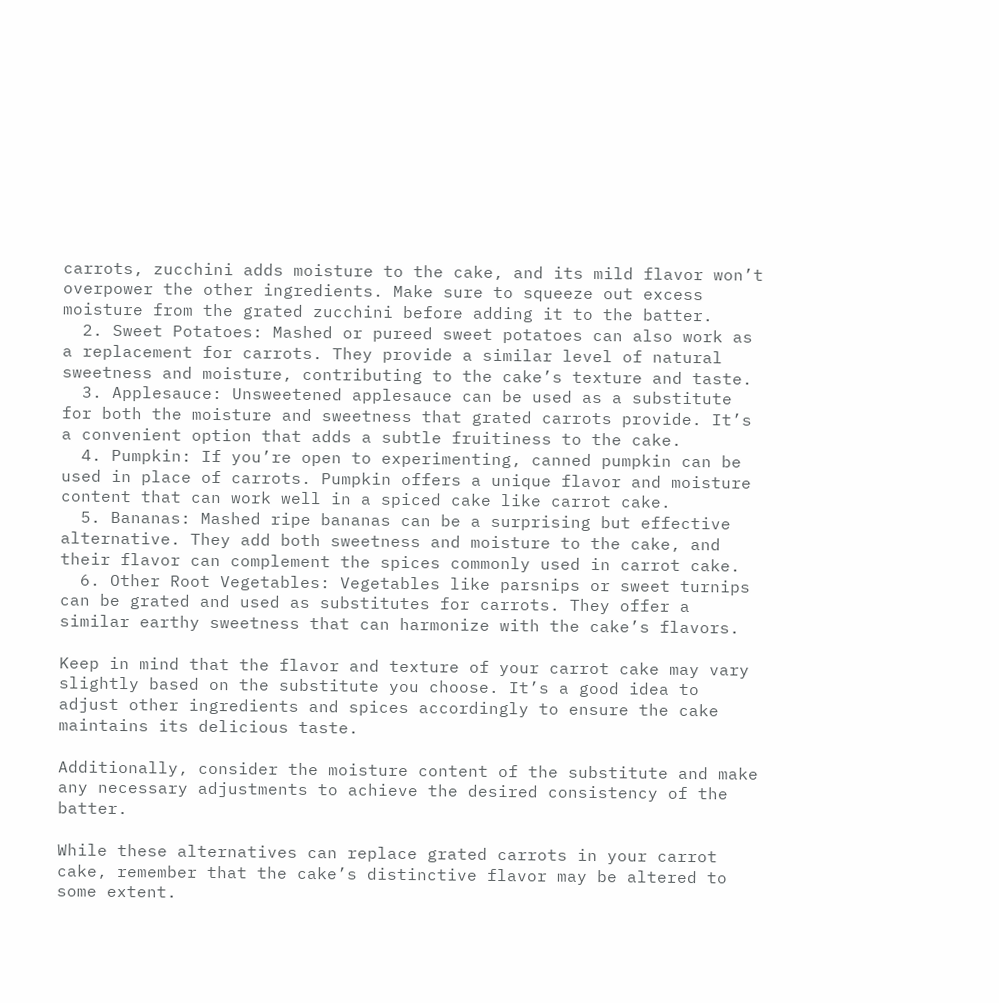carrots, zucchini adds moisture to the cake, and its mild flavor won’t overpower the other ingredients. Make sure to squeeze out excess moisture from the grated zucchini before adding it to the batter.
  2. Sweet Potatoes: Mashed or pureed sweet potatoes can also work as a replacement for carrots. They provide a similar level of natural sweetness and moisture, contributing to the cake’s texture and taste.
  3. Applesauce: Unsweetened applesauce can be used as a substitute for both the moisture and sweetness that grated carrots provide. It’s a convenient option that adds a subtle fruitiness to the cake.
  4. Pumpkin: If you’re open to experimenting, canned pumpkin can be used in place of carrots. Pumpkin offers a unique flavor and moisture content that can work well in a spiced cake like carrot cake.
  5. Bananas: Mashed ripe bananas can be a surprising but effective alternative. They add both sweetness and moisture to the cake, and their flavor can complement the spices commonly used in carrot cake.
  6. Other Root Vegetables: Vegetables like parsnips or sweet turnips can be grated and used as substitutes for carrots. They offer a similar earthy sweetness that can harmonize with the cake’s flavors.

Keep in mind that the flavor and texture of your carrot cake may vary slightly based on the substitute you choose. It’s a good idea to adjust other ingredients and spices accordingly to ensure the cake maintains its delicious taste.

Additionally, consider the moisture content of the substitute and make any necessary adjustments to achieve the desired consistency of the batter.

While these alternatives can replace grated carrots in your carrot cake, remember that the cake’s distinctive flavor may be altered to some extent.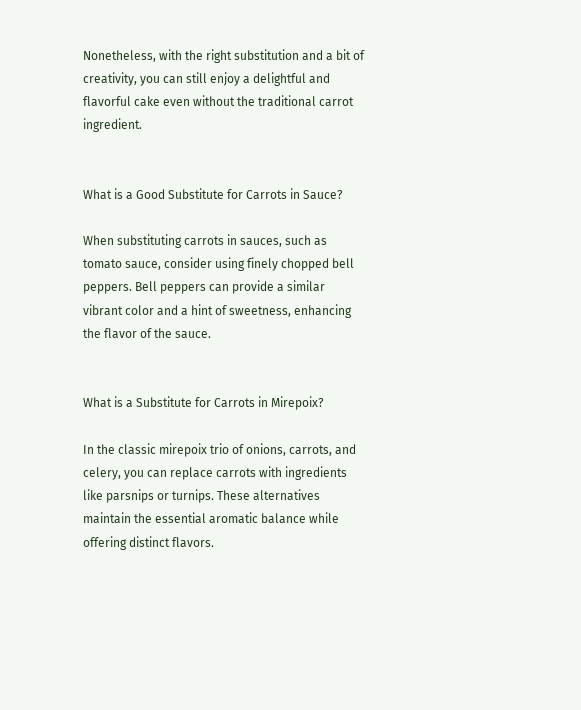Nonetheless, with the right substitution and a bit of creativity, you can still enjoy a delightful and flavorful cake even without the traditional carrot ingredient.


What is a Good Substitute for Carrots in Sauce?

When substituting carrots in sauces, such as tomato sauce, consider using finely chopped bell peppers. Bell peppers can provide a similar vibrant color and a hint of sweetness, enhancing the flavor of the sauce.


What is a Substitute for Carrots in Mirepoix?

In the classic mirepoix trio of onions, carrots, and celery, you can replace carrots with ingredients like parsnips or turnips. These alternatives maintain the essential aromatic balance while offering distinct flavors.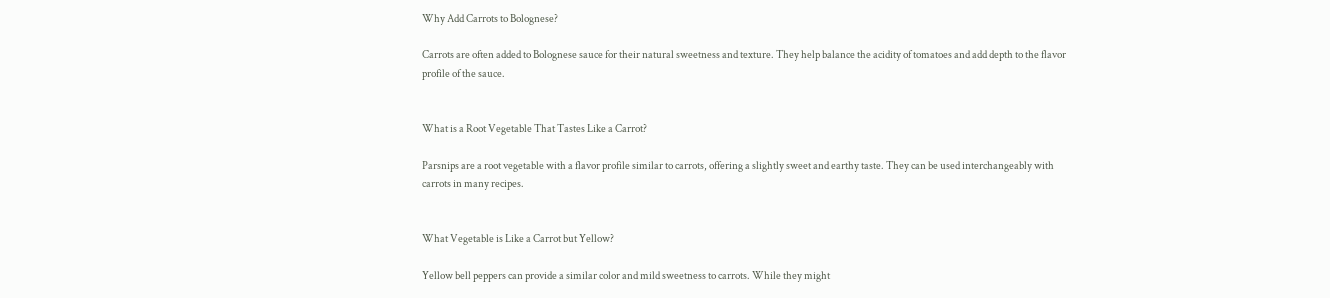Why Add Carrots to Bolognese?

Carrots are often added to Bolognese sauce for their natural sweetness and texture. They help balance the acidity of tomatoes and add depth to the flavor profile of the sauce.


What is a Root Vegetable That Tastes Like a Carrot?

Parsnips are a root vegetable with a flavor profile similar to carrots, offering a slightly sweet and earthy taste. They can be used interchangeably with carrots in many recipes.


What Vegetable is Like a Carrot but Yellow?

Yellow bell peppers can provide a similar color and mild sweetness to carrots. While they might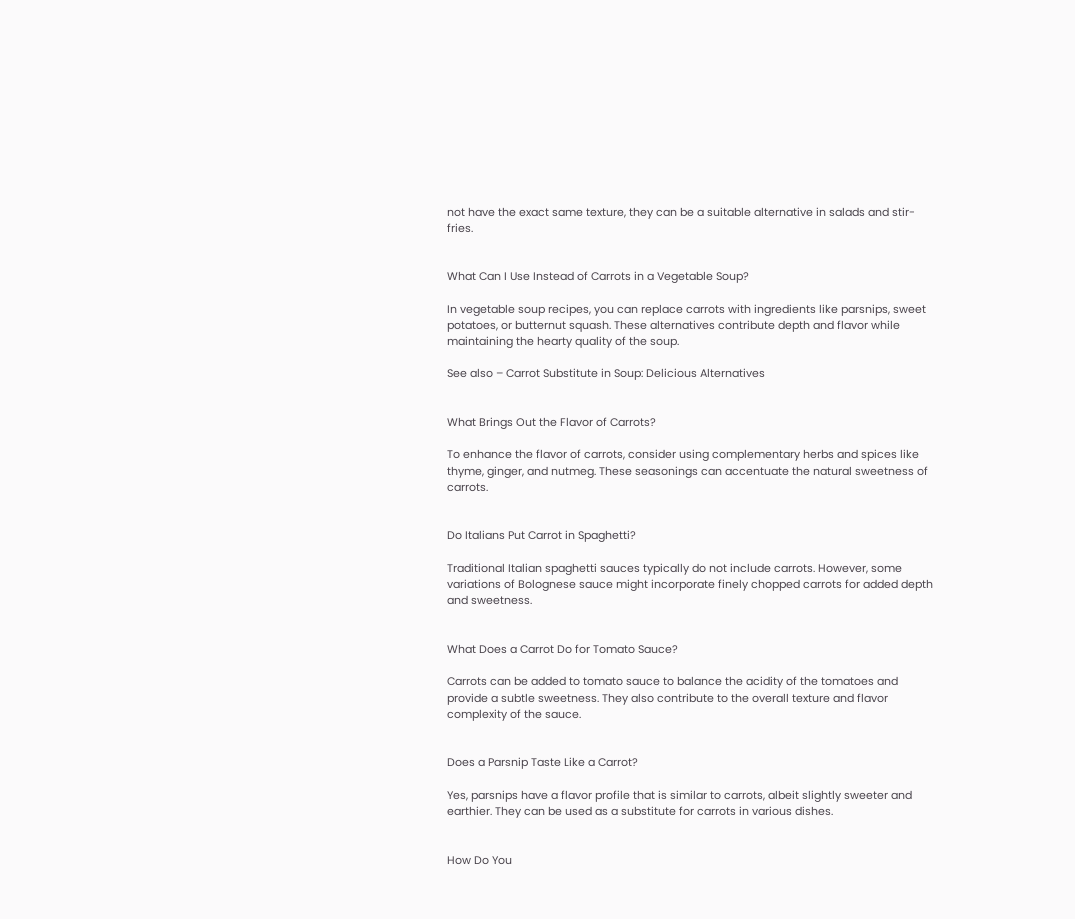not have the exact same texture, they can be a suitable alternative in salads and stir-fries.


What Can I Use Instead of Carrots in a Vegetable Soup?

In vegetable soup recipes, you can replace carrots with ingredients like parsnips, sweet potatoes, or butternut squash. These alternatives contribute depth and flavor while maintaining the hearty quality of the soup.

See also – Carrot Substitute in Soup: Delicious Alternatives


What Brings Out the Flavor of Carrots?

To enhance the flavor of carrots, consider using complementary herbs and spices like thyme, ginger, and nutmeg. These seasonings can accentuate the natural sweetness of carrots.


Do Italians Put Carrot in Spaghetti?

Traditional Italian spaghetti sauces typically do not include carrots. However, some variations of Bolognese sauce might incorporate finely chopped carrots for added depth and sweetness.


What Does a Carrot Do for Tomato Sauce?

Carrots can be added to tomato sauce to balance the acidity of the tomatoes and provide a subtle sweetness. They also contribute to the overall texture and flavor complexity of the sauce.


Does a Parsnip Taste Like a Carrot?

Yes, parsnips have a flavor profile that is similar to carrots, albeit slightly sweeter and earthier. They can be used as a substitute for carrots in various dishes.


How Do You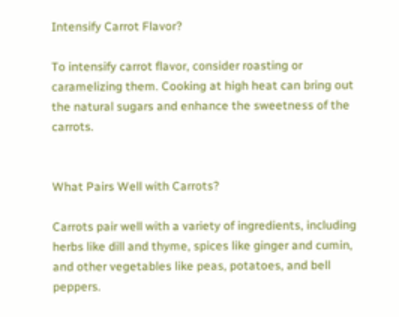Intensify Carrot Flavor?

To intensify carrot flavor, consider roasting or caramelizing them. Cooking at high heat can bring out the natural sugars and enhance the sweetness of the carrots.


What Pairs Well with Carrots?

Carrots pair well with a variety of ingredients, including herbs like dill and thyme, spices like ginger and cumin, and other vegetables like peas, potatoes, and bell peppers.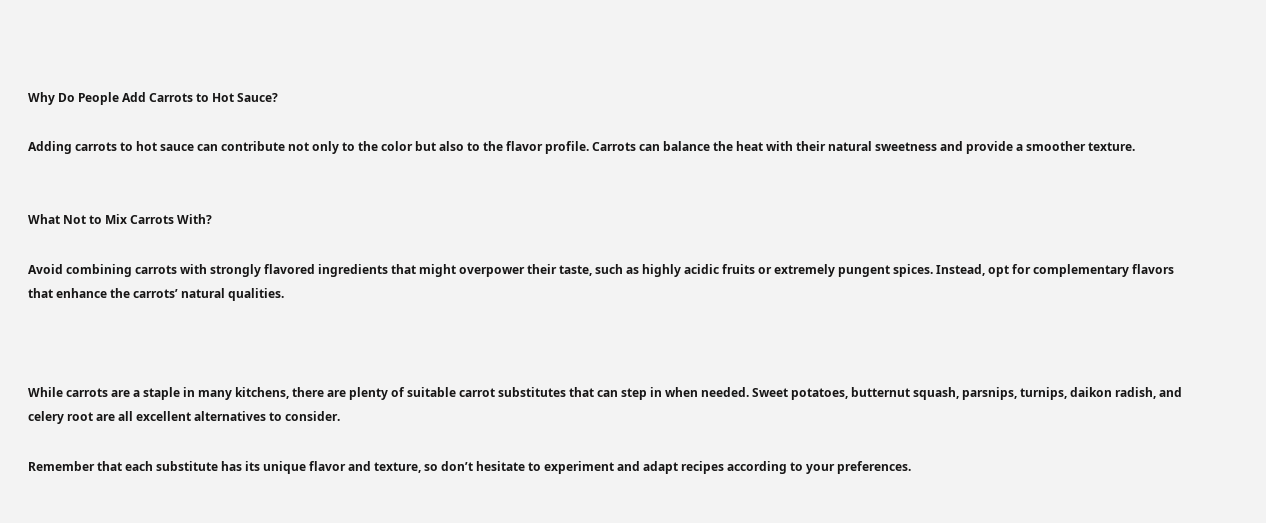Why Do People Add Carrots to Hot Sauce?

Adding carrots to hot sauce can contribute not only to the color but also to the flavor profile. Carrots can balance the heat with their natural sweetness and provide a smoother texture.


What Not to Mix Carrots With?

Avoid combining carrots with strongly flavored ingredients that might overpower their taste, such as highly acidic fruits or extremely pungent spices. Instead, opt for complementary flavors that enhance the carrots’ natural qualities.



While carrots are a staple in many kitchens, there are plenty of suitable carrot substitutes that can step in when needed. Sweet potatoes, butternut squash, parsnips, turnips, daikon radish, and celery root are all excellent alternatives to consider.

Remember that each substitute has its unique flavor and texture, so don’t hesitate to experiment and adapt recipes according to your preferences.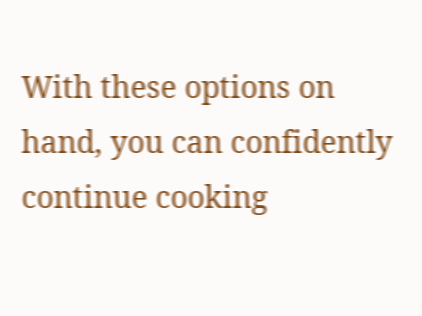With these options on hand, you can confidently continue cooking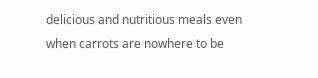delicious and nutritious meals even when carrots are nowhere to be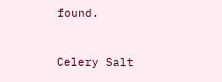found.


Celery Salt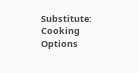Substitute: Cooking Options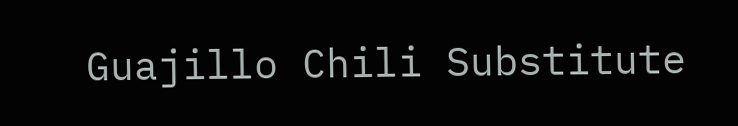Guajillo Chili Substitute